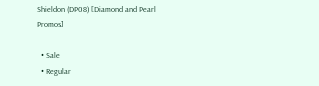Shieldon (DP08) [Diamond and Pearl Promos]

  • Sale
  • Regular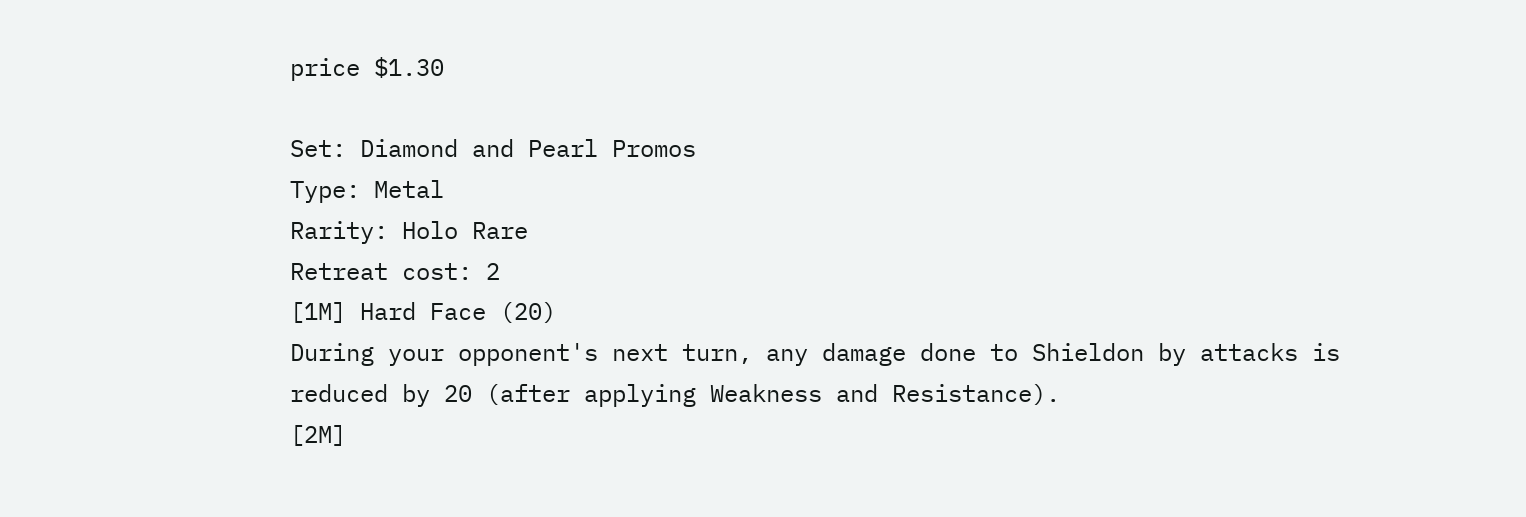price $1.30

Set: Diamond and Pearl Promos
Type: Metal
Rarity: Holo Rare
Retreat cost: 2
[1M] Hard Face (20)
During your opponent's next turn, any damage done to Shieldon by attacks is reduced by 20 (after applying Weakness and Resistance).
[2M]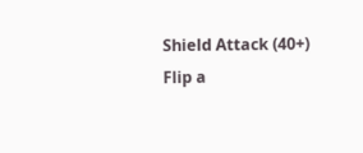Shield Attack (40+)
Flip a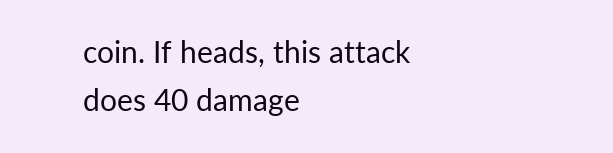coin. If heads, this attack does 40 damage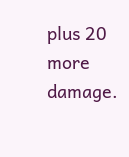plus 20 more damage.